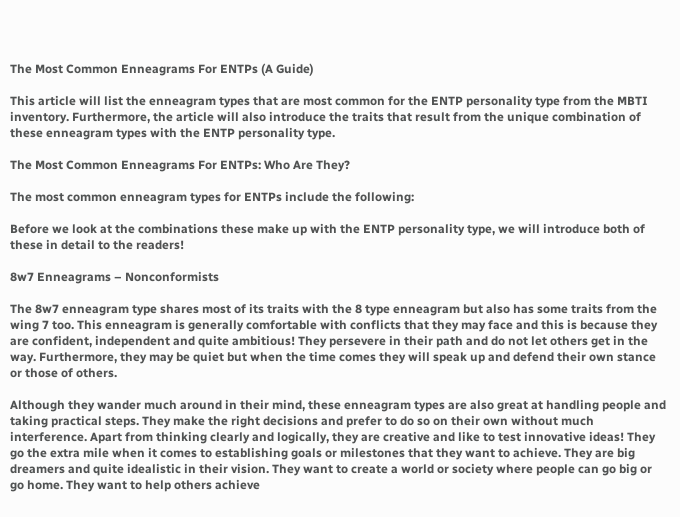The Most Common Enneagrams For ENTPs (A Guide)

This article will list the enneagram types that are most common for the ENTP personality type from the MBTI inventory. Furthermore, the article will also introduce the traits that result from the unique combination of these enneagram types with the ENTP personality type.

The Most Common Enneagrams For ENTPs: Who Are They?

The most common enneagram types for ENTPs include the following:

Before we look at the combinations these make up with the ENTP personality type, we will introduce both of these in detail to the readers!

8w7 Enneagrams – Nonconformists

The 8w7 enneagram type shares most of its traits with the 8 type enneagram but also has some traits from the wing 7 too. This enneagram is generally comfortable with conflicts that they may face and this is because they are confident, independent and quite ambitious! They persevere in their path and do not let others get in the way. Furthermore, they may be quiet but when the time comes they will speak up and defend their own stance or those of others.

Although they wander much around in their mind, these enneagram types are also great at handling people and taking practical steps. They make the right decisions and prefer to do so on their own without much interference. Apart from thinking clearly and logically, they are creative and like to test innovative ideas! They go the extra mile when it comes to establishing goals or milestones that they want to achieve. They are big dreamers and quite idealistic in their vision. They want to create a world or society where people can go big or go home. They want to help others achieve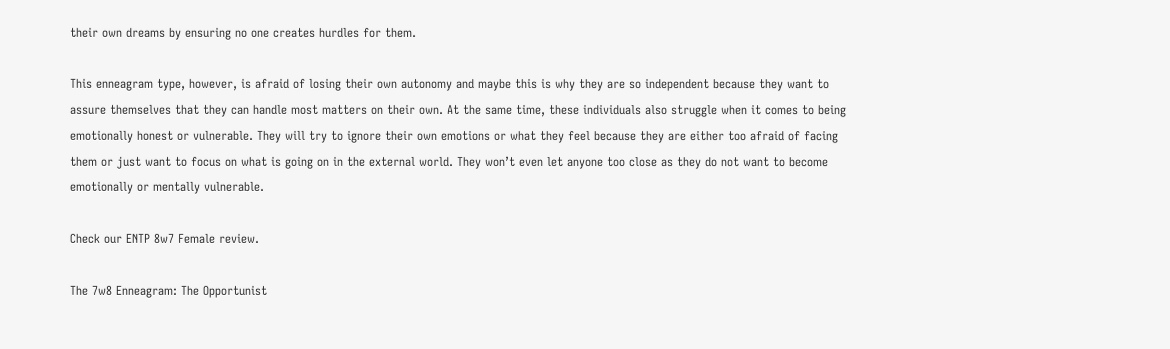their own dreams by ensuring no one creates hurdles for them.

This enneagram type, however, is afraid of losing their own autonomy and maybe this is why they are so independent because they want to assure themselves that they can handle most matters on their own. At the same time, these individuals also struggle when it comes to being emotionally honest or vulnerable. They will try to ignore their own emotions or what they feel because they are either too afraid of facing them or just want to focus on what is going on in the external world. They won’t even let anyone too close as they do not want to become emotionally or mentally vulnerable.

Check our ENTP 8w7 Female review.

The 7w8 Enneagram: The Opportunist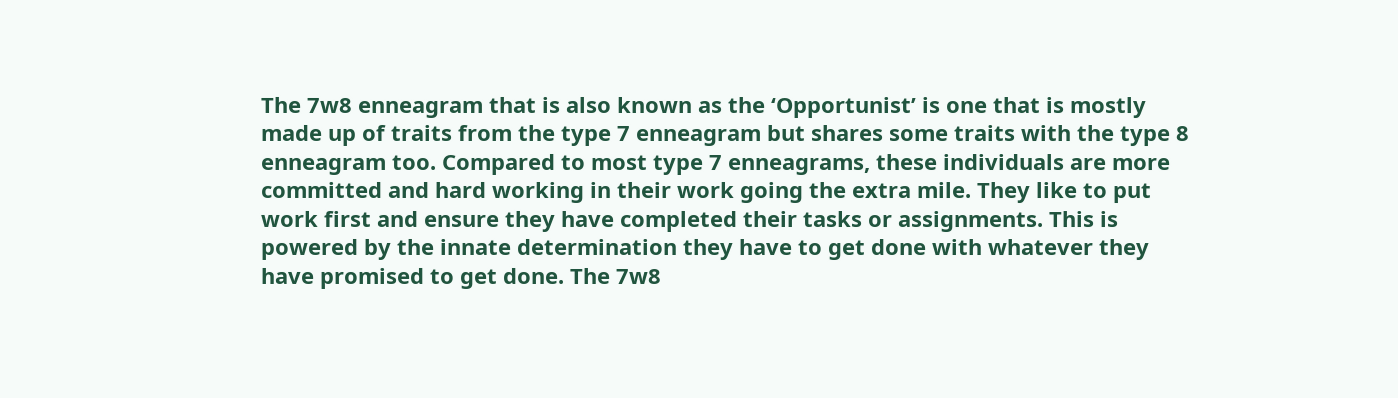The 7w8 enneagram that is also known as the ‘Opportunist’ is one that is mostly made up of traits from the type 7 enneagram but shares some traits with the type 8 enneagram too. Compared to most type 7 enneagrams, these individuals are more committed and hard working in their work going the extra mile. They like to put work first and ensure they have completed their tasks or assignments. This is powered by the innate determination they have to get done with whatever they have promised to get done. The 7w8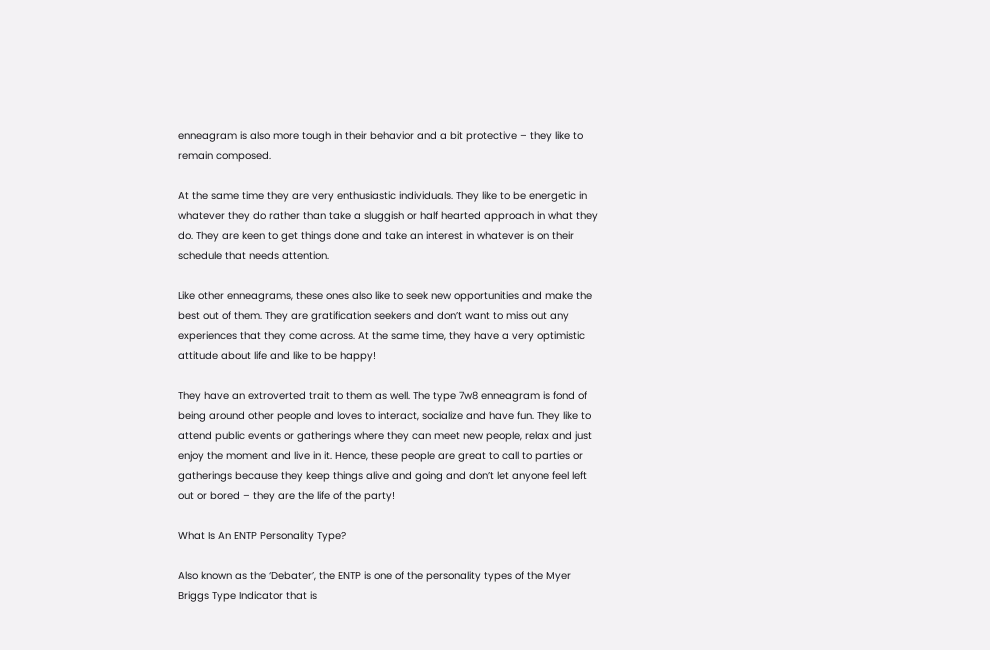enneagram is also more tough in their behavior and a bit protective – they like to remain composed.

At the same time they are very enthusiastic individuals. They like to be energetic in whatever they do rather than take a sluggish or half hearted approach in what they do. They are keen to get things done and take an interest in whatever is on their schedule that needs attention.

Like other enneagrams, these ones also like to seek new opportunities and make the best out of them. They are gratification seekers and don’t want to miss out any experiences that they come across. At the same time, they have a very optimistic attitude about life and like to be happy!

They have an extroverted trait to them as well. The type 7w8 enneagram is fond of being around other people and loves to interact, socialize and have fun. They like to attend public events or gatherings where they can meet new people, relax and just enjoy the moment and live in it. Hence, these people are great to call to parties or gatherings because they keep things alive and going and don’t let anyone feel left out or bored – they are the life of the party!

What Is An ENTP Personality Type?

Also known as the ‘Debater’, the ENTP is one of the personality types of the Myer Briggs Type Indicator that is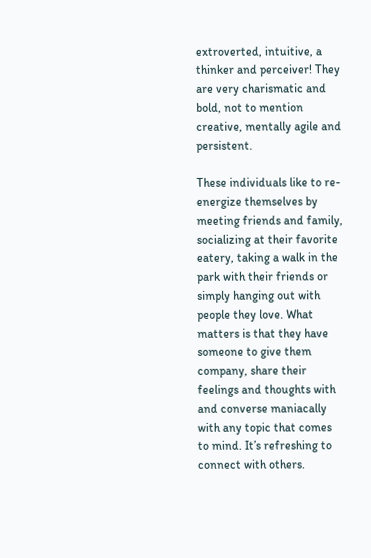extroverted, intuitive, a thinker and perceiver! They are very charismatic and bold, not to mention creative, mentally agile and persistent.

These individuals like to re-energize themselves by meeting friends and family, socializing at their favorite eatery, taking a walk in the park with their friends or simply hanging out with people they love. What matters is that they have someone to give them company, share their feelings and thoughts with and converse maniacally with any topic that comes to mind. It’s refreshing to connect with others.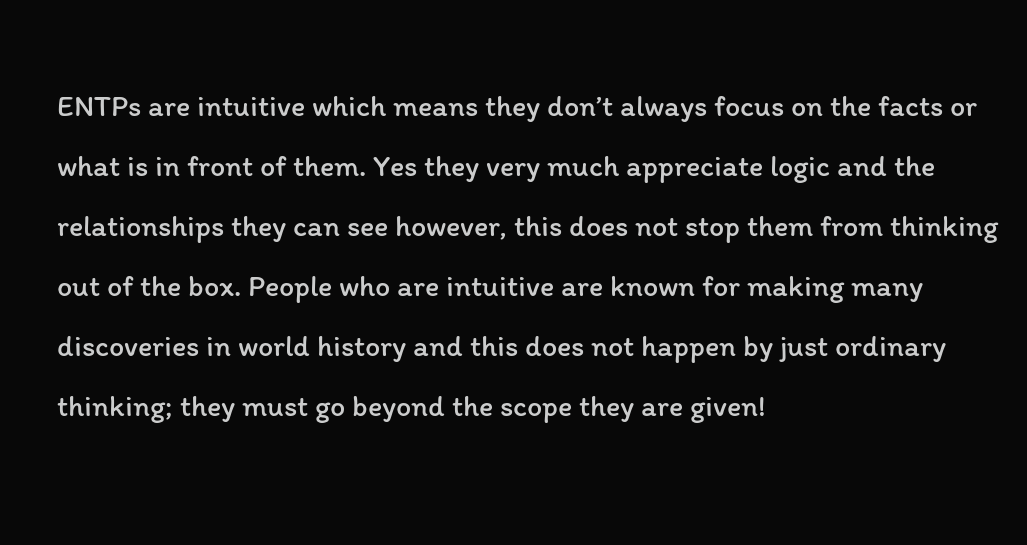ENTPs are intuitive which means they don’t always focus on the facts or what is in front of them. Yes they very much appreciate logic and the relationships they can see however, this does not stop them from thinking out of the box. People who are intuitive are known for making many discoveries in world history and this does not happen by just ordinary thinking; they must go beyond the scope they are given!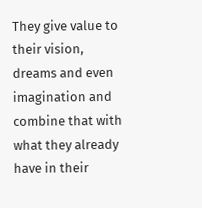They give value to their vision, dreams and even imagination and combine that with what they already have in their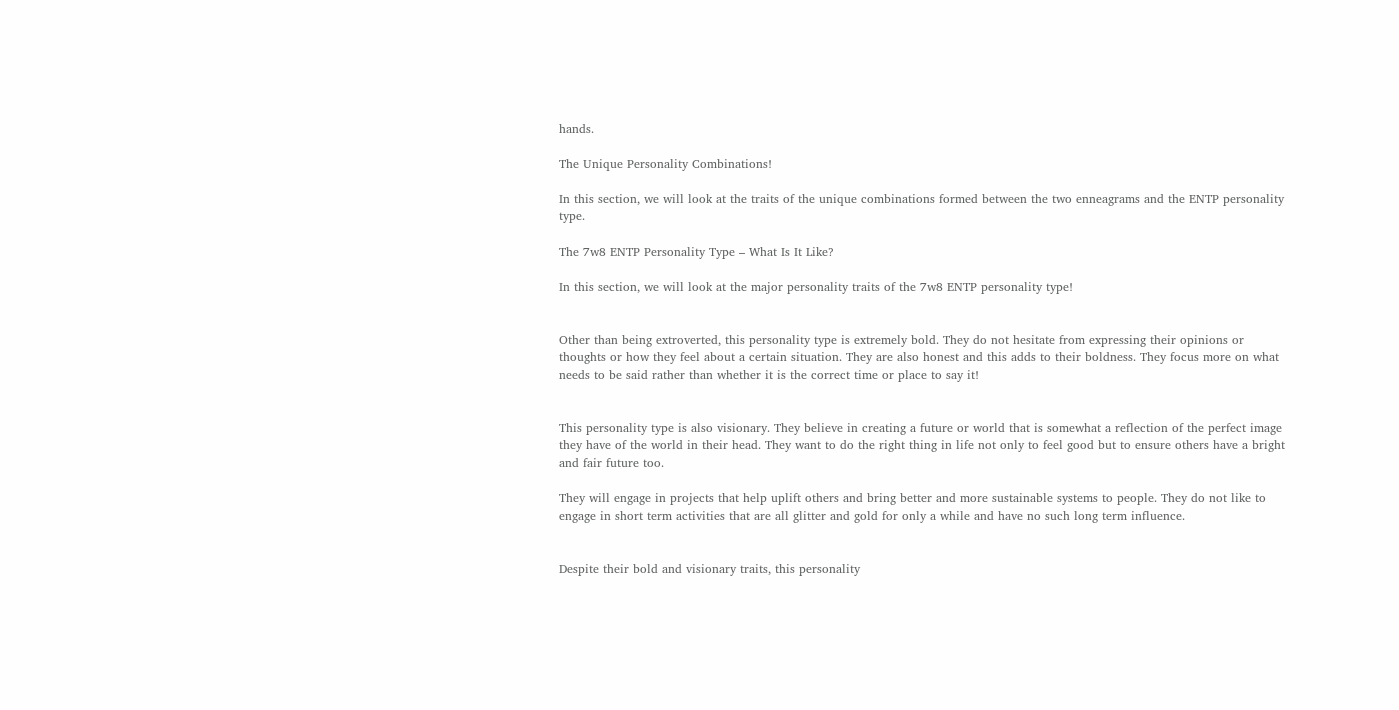hands.

The Unique Personality Combinations!

In this section, we will look at the traits of the unique combinations formed between the two enneagrams and the ENTP personality type.

The 7w8 ENTP Personality Type – What Is It Like?

In this section, we will look at the major personality traits of the 7w8 ENTP personality type!


Other than being extroverted, this personality type is extremely bold. They do not hesitate from expressing their opinions or thoughts or how they feel about a certain situation. They are also honest and this adds to their boldness. They focus more on what needs to be said rather than whether it is the correct time or place to say it!


This personality type is also visionary. They believe in creating a future or world that is somewhat a reflection of the perfect image they have of the world in their head. They want to do the right thing in life not only to feel good but to ensure others have a bright and fair future too.

They will engage in projects that help uplift others and bring better and more sustainable systems to people. They do not like to engage in short term activities that are all glitter and gold for only a while and have no such long term influence.


Despite their bold and visionary traits, this personality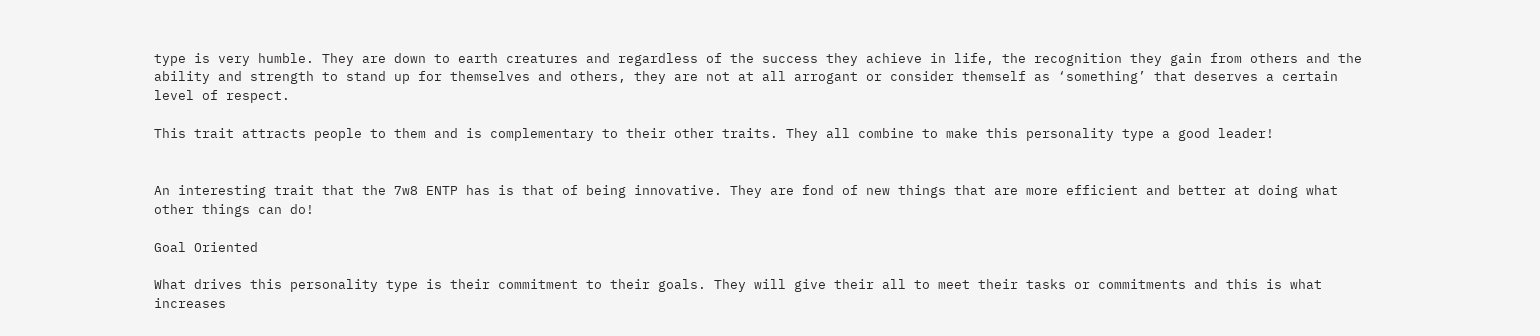type is very humble. They are down to earth creatures and regardless of the success they achieve in life, the recognition they gain from others and the ability and strength to stand up for themselves and others, they are not at all arrogant or consider themself as ‘something’ that deserves a certain level of respect.

This trait attracts people to them and is complementary to their other traits. They all combine to make this personality type a good leader!


An interesting trait that the 7w8 ENTP has is that of being innovative. They are fond of new things that are more efficient and better at doing what other things can do!

Goal Oriented

What drives this personality type is their commitment to their goals. They will give their all to meet their tasks or commitments and this is what increases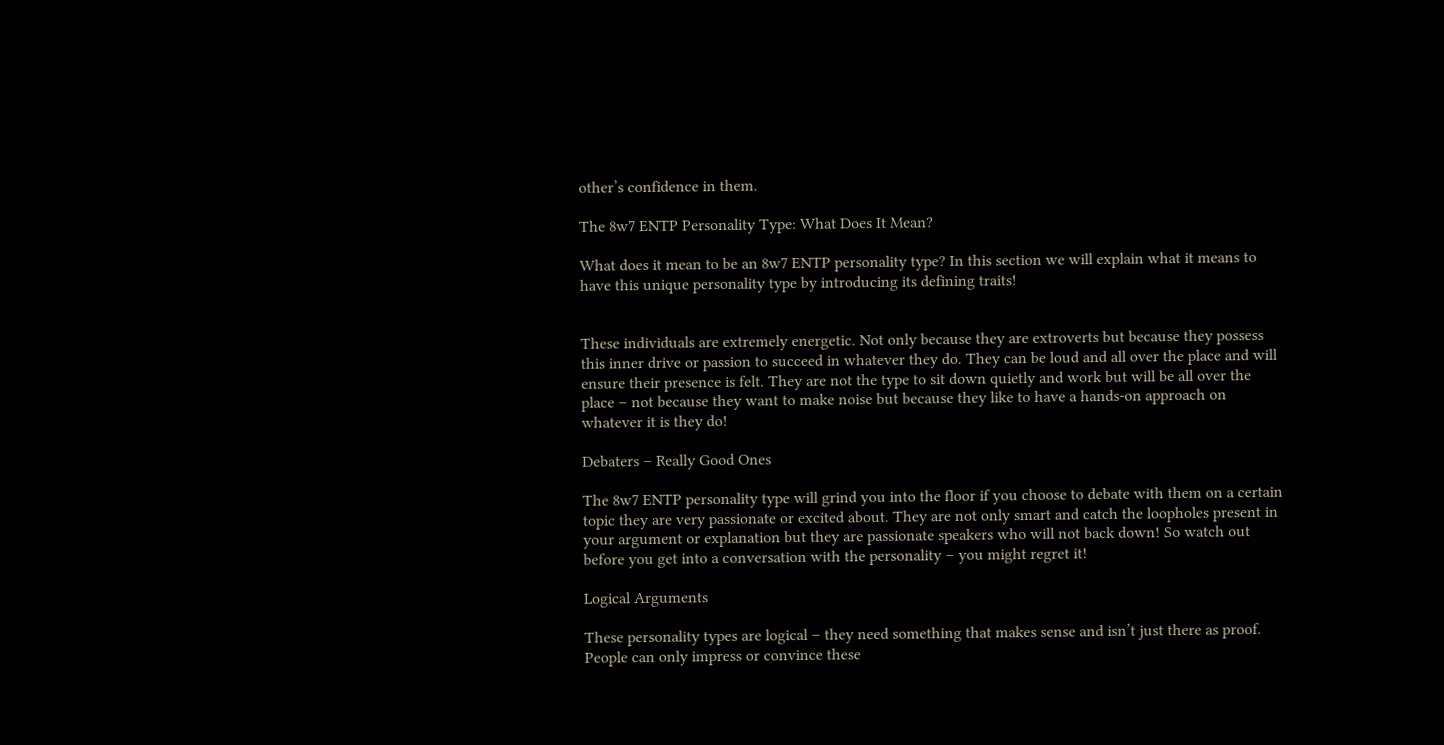other’s confidence in them.

The 8w7 ENTP Personality Type: What Does It Mean?

What does it mean to be an 8w7 ENTP personality type? In this section we will explain what it means to have this unique personality type by introducing its defining traits!


These individuals are extremely energetic. Not only because they are extroverts but because they possess this inner drive or passion to succeed in whatever they do. They can be loud and all over the place and will ensure their presence is felt. They are not the type to sit down quietly and work but will be all over the place – not because they want to make noise but because they like to have a hands-on approach on whatever it is they do!

Debaters – Really Good Ones

The 8w7 ENTP personality type will grind you into the floor if you choose to debate with them on a certain topic they are very passionate or excited about. They are not only smart and catch the loopholes present in your argument or explanation but they are passionate speakers who will not back down! So watch out before you get into a conversation with the personality – you might regret it!

Logical Arguments

These personality types are logical – they need something that makes sense and isn’t just there as proof. People can only impress or convince these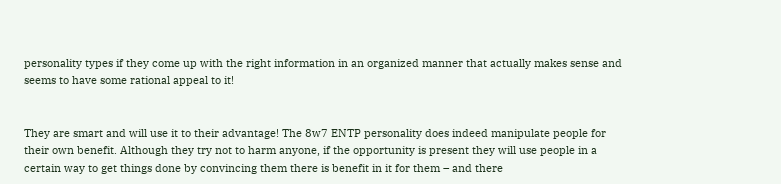personality types if they come up with the right information in an organized manner that actually makes sense and seems to have some rational appeal to it!


They are smart and will use it to their advantage! The 8w7 ENTP personality does indeed manipulate people for their own benefit. Although they try not to harm anyone, if the opportunity is present they will use people in a certain way to get things done by convincing them there is benefit in it for them – and there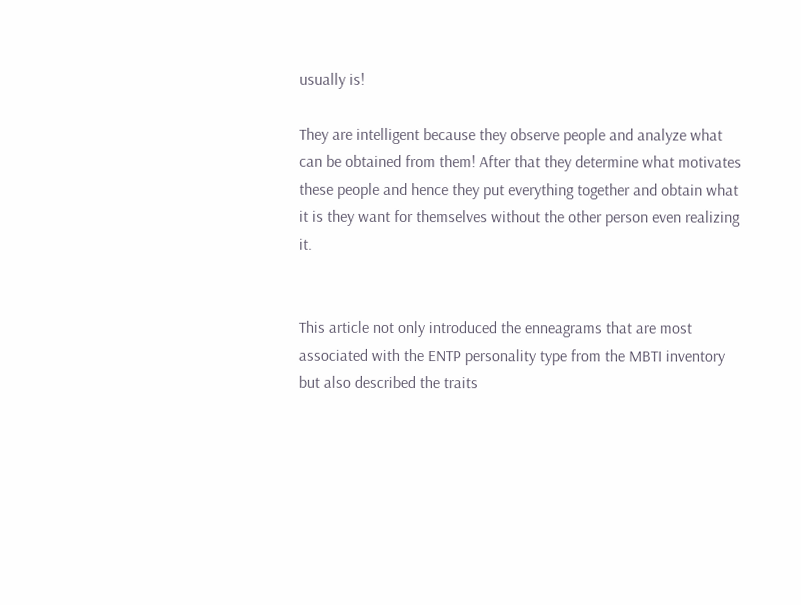usually is!

They are intelligent because they observe people and analyze what can be obtained from them! After that they determine what motivates these people and hence they put everything together and obtain what it is they want for themselves without the other person even realizing it.


This article not only introduced the enneagrams that are most associated with the ENTP personality type from the MBTI inventory but also described the traits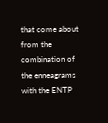that come about from the combination of the enneagrams with the ENTP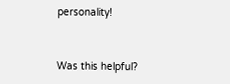personality!


Was this helpful?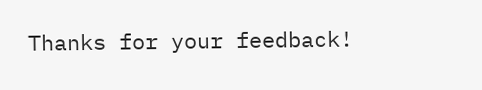Thanks for your feedback!